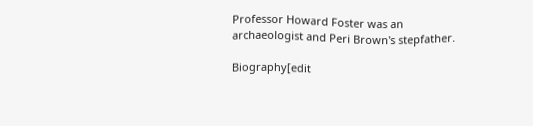Professor Howard Foster was an archaeologist and Peri Brown's stepfather.

Biography[edit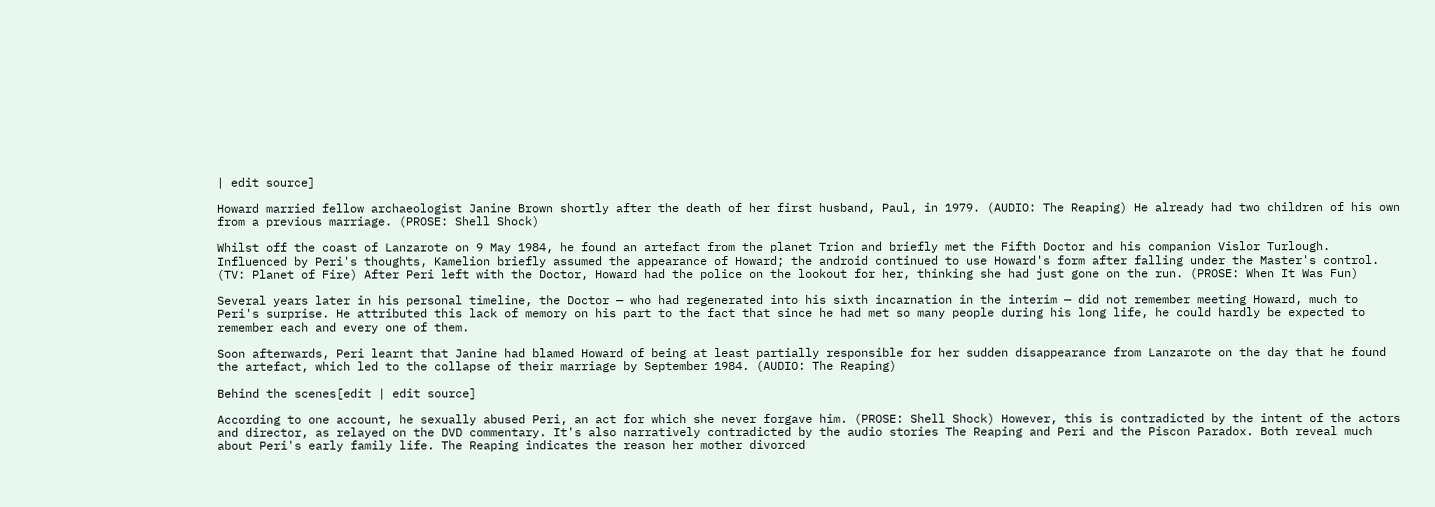| edit source]

Howard married fellow archaeologist Janine Brown shortly after the death of her first husband, Paul, in 1979. (AUDIO: The Reaping) He already had two children of his own from a previous marriage. (PROSE: Shell Shock)

Whilst off the coast of Lanzarote on 9 May 1984, he found an artefact from the planet Trion and briefly met the Fifth Doctor and his companion Vislor Turlough. Influenced by Peri's thoughts, Kamelion briefly assumed the appearance of Howard; the android continued to use Howard's form after falling under the Master's control. (TV: Planet of Fire) After Peri left with the Doctor, Howard had the police on the lookout for her, thinking she had just gone on the run. (PROSE: When It Was Fun)

Several years later in his personal timeline, the Doctor — who had regenerated into his sixth incarnation in the interim — did not remember meeting Howard, much to Peri's surprise. He attributed this lack of memory on his part to the fact that since he had met so many people during his long life, he could hardly be expected to remember each and every one of them.

Soon afterwards, Peri learnt that Janine had blamed Howard of being at least partially responsible for her sudden disappearance from Lanzarote on the day that he found the artefact, which led to the collapse of their marriage by September 1984. (AUDIO: The Reaping)

Behind the scenes[edit | edit source]

According to one account, he sexually abused Peri, an act for which she never forgave him. (PROSE: Shell Shock) However, this is contradicted by the intent of the actors and director, as relayed on the DVD commentary. It's also narratively contradicted by the audio stories The Reaping and Peri and the Piscon Paradox. Both reveal much about Peri's early family life. The Reaping indicates the reason her mother divorced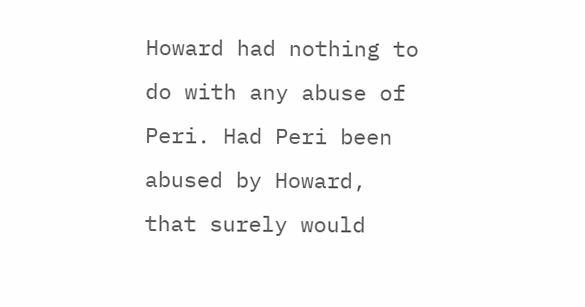Howard had nothing to do with any abuse of Peri. Had Peri been abused by Howard, that surely would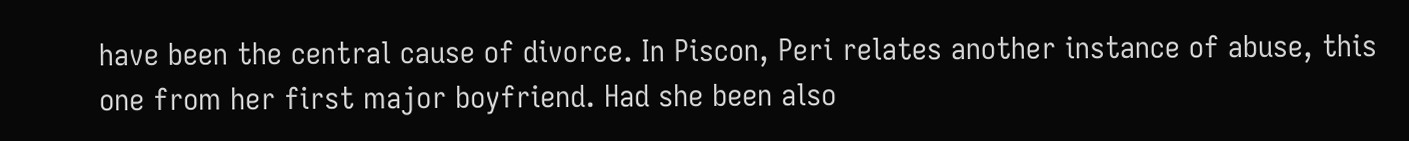have been the central cause of divorce. In Piscon, Peri relates another instance of abuse, this one from her first major boyfriend. Had she been also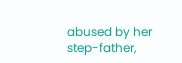abused by her step-father,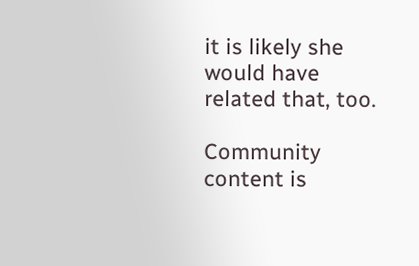it is likely she would have related that, too.

Community content is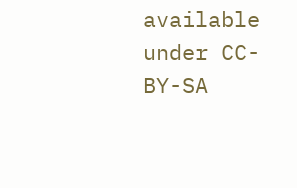available under CC-BY-SA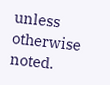unless otherwise noted.